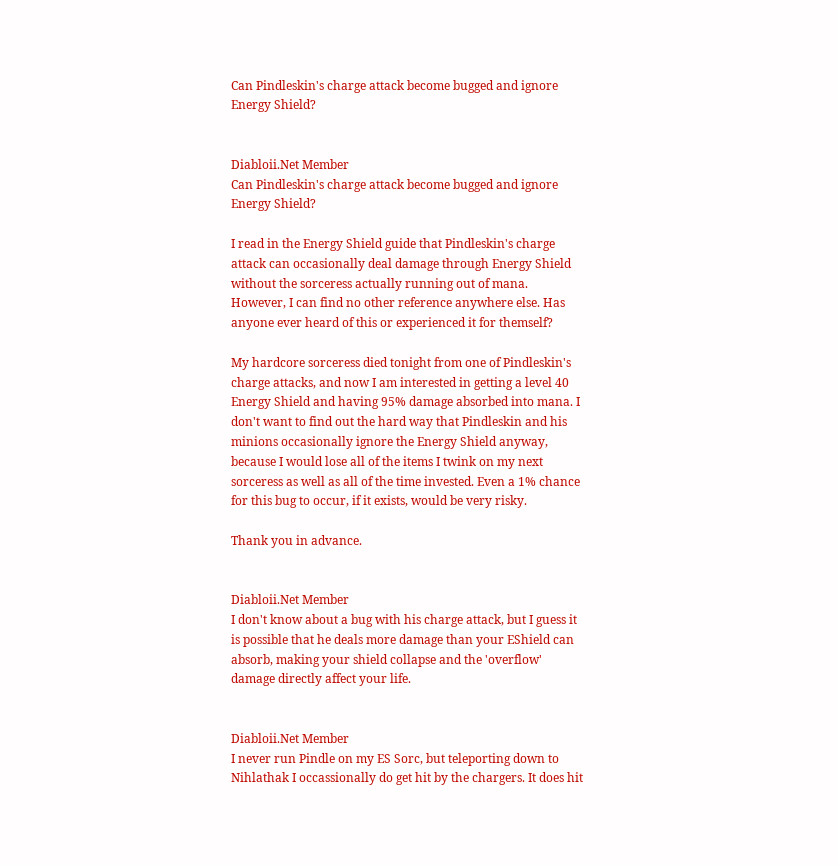Can Pindleskin's charge attack become bugged and ignore Energy Shield?


Diabloii.Net Member
Can Pindleskin's charge attack become bugged and ignore Energy Shield?

I read in the Energy Shield guide that Pindleskin's charge attack can occasionally deal damage through Energy Shield without the sorceress actually running out of mana. However, I can find no other reference anywhere else. Has anyone ever heard of this or experienced it for themself?

My hardcore sorceress died tonight from one of Pindleskin's charge attacks, and now I am interested in getting a level 40 Energy Shield and having 95% damage absorbed into mana. I don't want to find out the hard way that Pindleskin and his minions occasionally ignore the Energy Shield anyway, because I would lose all of the items I twink on my next sorceress as well as all of the time invested. Even a 1% chance for this bug to occur, if it exists, would be very risky.

Thank you in advance.


Diabloii.Net Member
I don't know about a bug with his charge attack, but I guess it is possible that he deals more damage than your EShield can absorb, making your shield collapse and the 'overflow' damage directly affect your life.


Diabloii.Net Member
I never run Pindle on my ES Sorc, but teleporting down to Nihlathak I occassionally do get hit by the chargers. It does hit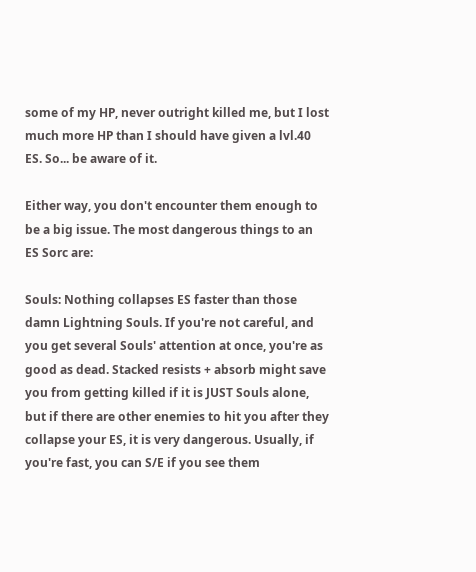some of my HP, never outright killed me, but I lost much more HP than I should have given a lvl.40 ES. So... be aware of it.

Either way, you don't encounter them enough to be a big issue. The most dangerous things to an ES Sorc are:

Souls: Nothing collapses ES faster than those damn Lightning Souls. If you're not careful, and you get several Souls' attention at once, you're as good as dead. Stacked resists + absorb might save you from getting killed if it is JUST Souls alone, but if there are other enemies to hit you after they collapse your ES, it is very dangerous. Usually, if you're fast, you can S/E if you see them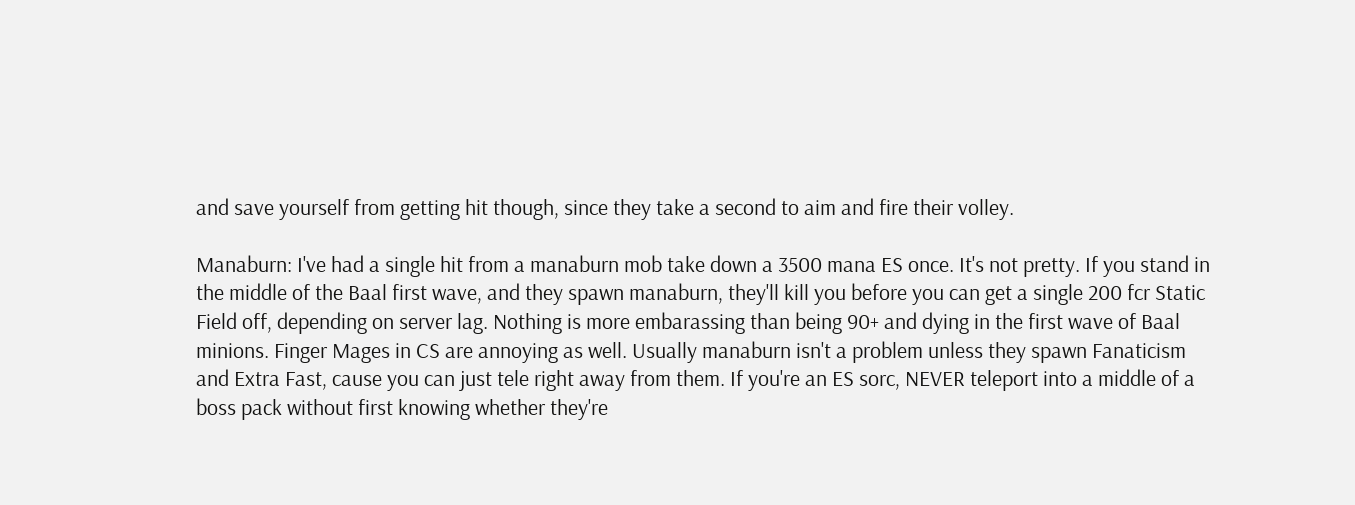and save yourself from getting hit though, since they take a second to aim and fire their volley.

Manaburn: I've had a single hit from a manaburn mob take down a 3500 mana ES once. It's not pretty. If you stand in the middle of the Baal first wave, and they spawn manaburn, they'll kill you before you can get a single 200 fcr Static Field off, depending on server lag. Nothing is more embarassing than being 90+ and dying in the first wave of Baal minions. Finger Mages in CS are annoying as well. Usually manaburn isn't a problem unless they spawn Fanaticism and Extra Fast, cause you can just tele right away from them. If you're an ES sorc, NEVER teleport into a middle of a boss pack without first knowing whether they're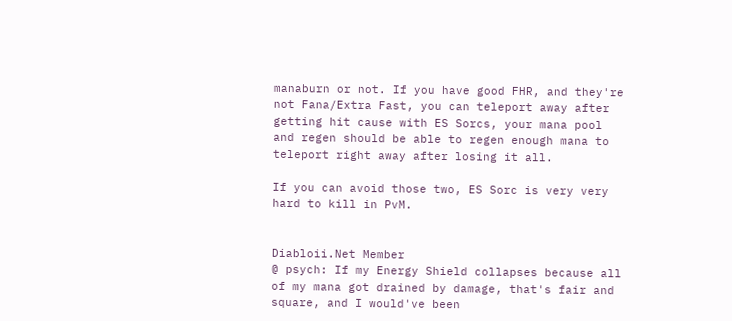manaburn or not. If you have good FHR, and they're not Fana/Extra Fast, you can teleport away after getting hit cause with ES Sorcs, your mana pool and regen should be able to regen enough mana to teleport right away after losing it all.

If you can avoid those two, ES Sorc is very very hard to kill in PvM.


Diabloii.Net Member
@ psych: If my Energy Shield collapses because all of my mana got drained by damage, that's fair and square, and I would've been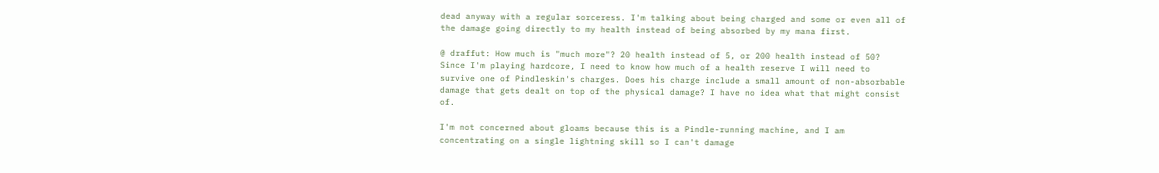dead anyway with a regular sorceress. I'm talking about being charged and some or even all of the damage going directly to my health instead of being absorbed by my mana first.

@ draffut: How much is "much more"? 20 health instead of 5, or 200 health instead of 50? Since I'm playing hardcore, I need to know how much of a health reserve I will need to survive one of Pindleskin's charges. Does his charge include a small amount of non-absorbable damage that gets dealt on top of the physical damage? I have no idea what that might consist of.

I'm not concerned about gloams because this is a Pindle-running machine, and I am concentrating on a single lightning skill so I can't damage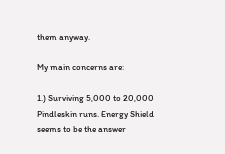them anyway.

My main concerns are:

1.) Surviving 5,000 to 20,000 Pindleskin runs. Energy Shield seems to be the answer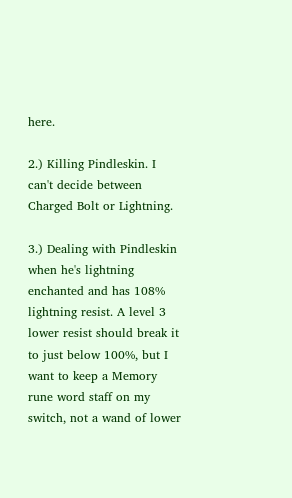here.

2.) Killing Pindleskin. I can't decide between Charged Bolt or Lightning.

3.) Dealing with Pindleskin when he's lightning enchanted and has 108% lightning resist. A level 3 lower resist should break it to just below 100%, but I want to keep a Memory rune word staff on my switch, not a wand of lower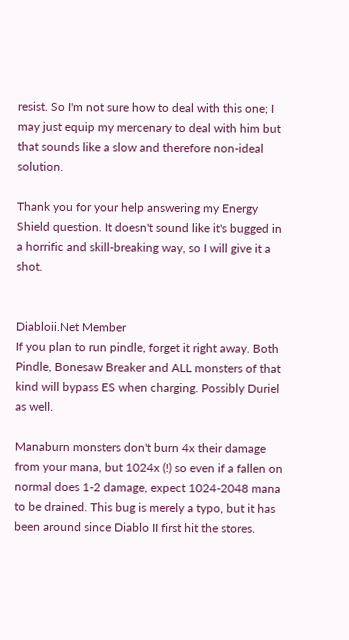resist. So I'm not sure how to deal with this one; I may just equip my mercenary to deal with him but that sounds like a slow and therefore non-ideal solution.

Thank you for your help answering my Energy Shield question. It doesn't sound like it's bugged in a horrific and skill-breaking way, so I will give it a shot.


Diabloii.Net Member
If you plan to run pindle, forget it right away. Both Pindle, Bonesaw Breaker and ALL monsters of that kind will bypass ES when charging. Possibly Duriel as well.

Manaburn monsters don't burn 4x their damage from your mana, but 1024x (!) so even if a fallen on normal does 1-2 damage, expect 1024-2048 mana to be drained. This bug is merely a typo, but it has been around since Diablo II first hit the stores.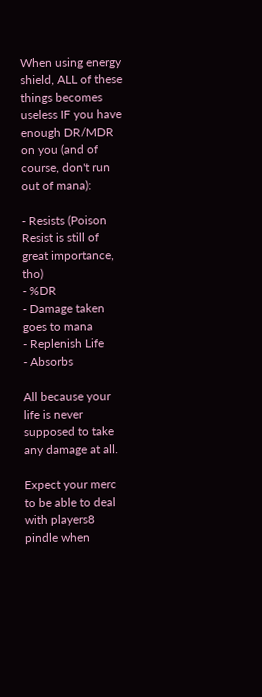When using energy shield, ALL of these things becomes useless IF you have enough DR/MDR on you (and of course, don't run out of mana):

- Resists (Poison Resist is still of great importance, tho)
- %DR
- Damage taken goes to mana
- Replenish Life
- Absorbs

All because your life is never supposed to take any damage at all.

Expect your merc to be able to deal with players8 pindle when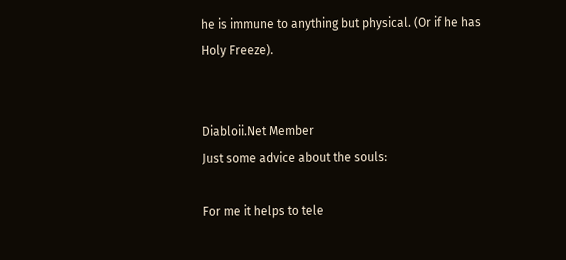he is immune to anything but physical. (Or if he has Holy Freeze).


Diabloii.Net Member
Just some advice about the souls:

For me it helps to tele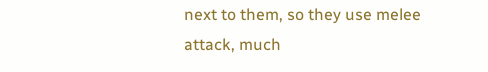next to them, so they use melee attack, much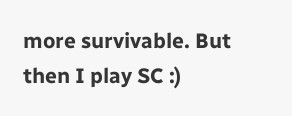more survivable. But then I play SC :)